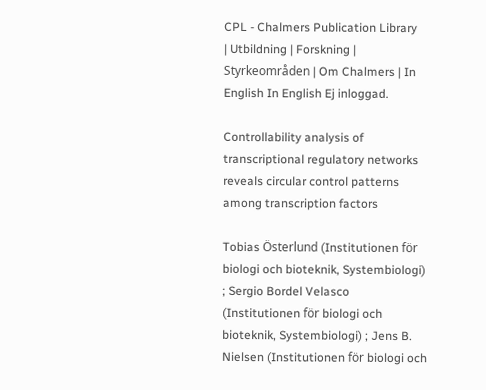CPL - Chalmers Publication Library
| Utbildning | Forskning | Styrkeområden | Om Chalmers | In English In English Ej inloggad.

Controllability analysis of transcriptional regulatory networks reveals circular control patterns among transcription factors

Tobias Österlund (Institutionen för biologi och bioteknik, Systembiologi) ; Sergio Bordel Velasco (Institutionen för biologi och bioteknik, Systembiologi) ; Jens B. Nielsen (Institutionen för biologi och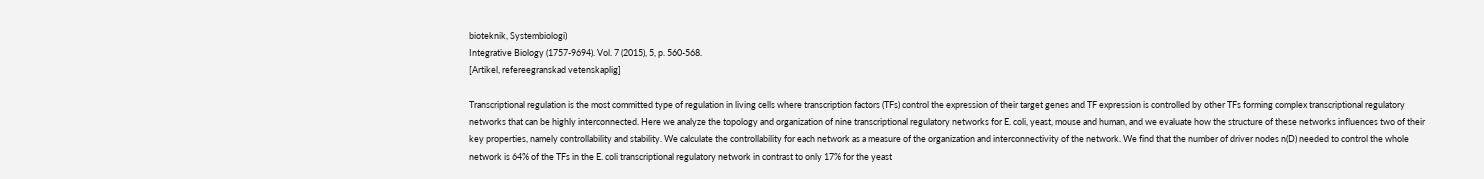bioteknik, Systembiologi)
Integrative Biology (1757-9694). Vol. 7 (2015), 5, p. 560-568.
[Artikel, refereegranskad vetenskaplig]

Transcriptional regulation is the most committed type of regulation in living cells where transcription factors (TFs) control the expression of their target genes and TF expression is controlled by other TFs forming complex transcriptional regulatory networks that can be highly interconnected. Here we analyze the topology and organization of nine transcriptional regulatory networks for E. coli, yeast, mouse and human, and we evaluate how the structure of these networks influences two of their key properties, namely controllability and stability. We calculate the controllability for each network as a measure of the organization and interconnectivity of the network. We find that the number of driver nodes n(D) needed to control the whole network is 64% of the TFs in the E. coli transcriptional regulatory network in contrast to only 17% for the yeast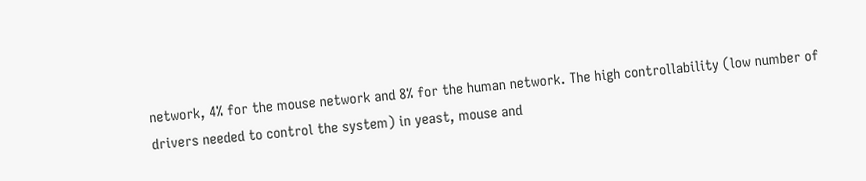network, 4% for the mouse network and 8% for the human network. The high controllability (low number of drivers needed to control the system) in yeast, mouse and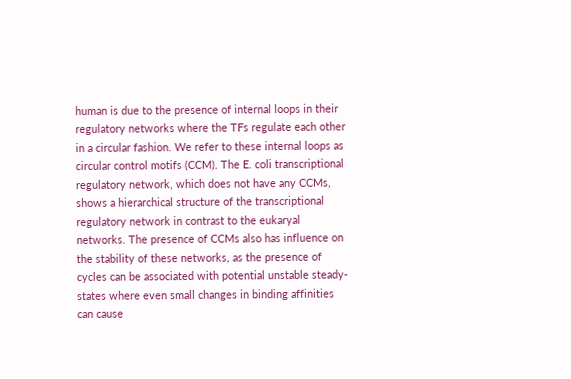human is due to the presence of internal loops in their regulatory networks where the TFs regulate each other in a circular fashion. We refer to these internal loops as circular control motifs (CCM). The E. coli transcriptional regulatory network, which does not have any CCMs, shows a hierarchical structure of the transcriptional regulatory network in contrast to the eukaryal networks. The presence of CCMs also has influence on the stability of these networks, as the presence of cycles can be associated with potential unstable steady-states where even small changes in binding affinities can cause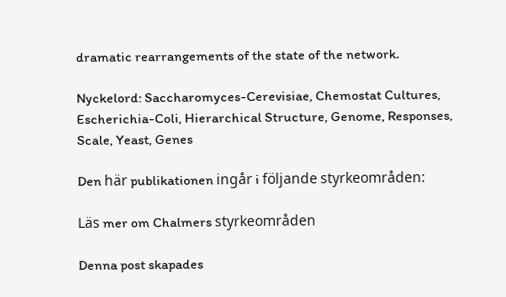dramatic rearrangements of the state of the network.

Nyckelord: Saccharomyces-Cerevisiae, Chemostat Cultures, Escherichia-Coli, Hierarchical Structure, Genome, Responses, Scale, Yeast, Genes

Den här publikationen ingår i följande styrkeområden:

Läs mer om Chalmers styrkeområden

Denna post skapades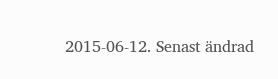2015-06-12. Senast ändrad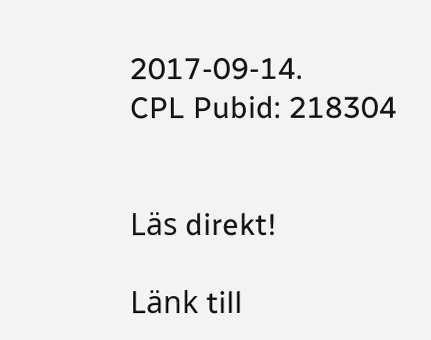2017-09-14.
CPL Pubid: 218304


Läs direkt!

Länk till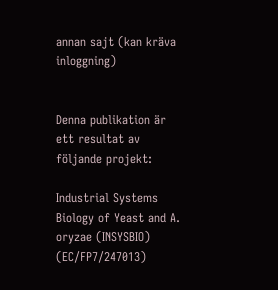annan sajt (kan kräva inloggning)


Denna publikation är ett resultat av följande projekt:

Industrial Systems Biology of Yeast and A. oryzae (INSYSBIO) (EC/FP7/247013)